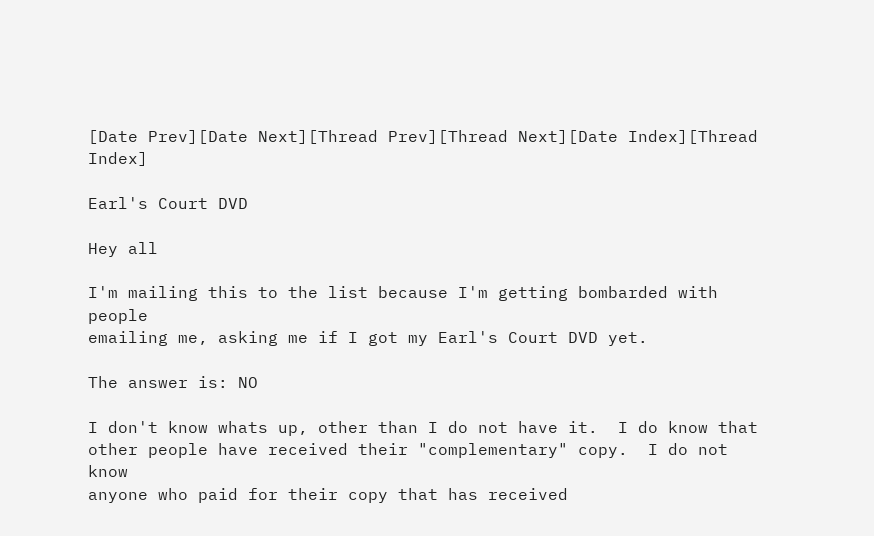[Date Prev][Date Next][Thread Prev][Thread Next][Date Index][Thread Index]

Earl's Court DVD

Hey all

I'm mailing this to the list because I'm getting bombarded with people
emailing me, asking me if I got my Earl's Court DVD yet.

The answer is: NO

I don't know whats up, other than I do not have it.  I do know that
other people have received their "complementary" copy.  I do not know
anyone who paid for their copy that has received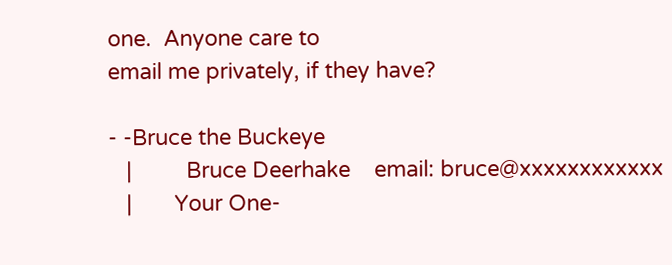one.  Anyone care to
email me privately, if they have?

- -Bruce the Buckeye
   |         Bruce Deerhake    email: bruce@xxxxxxxxxxxx
   |       Your One-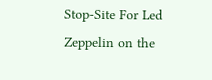Stop-Site For Led Zeppelin on the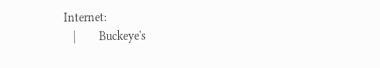Internet:
   |        Buckeye's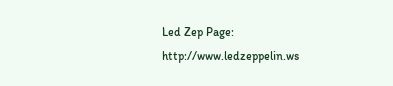Led Zep Page:  http://www.ledzeppelin.ws